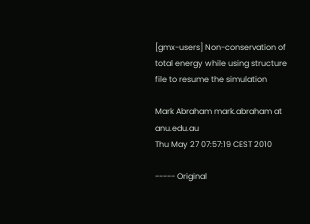[gmx-users] Non-conservation of total energy while using structure file to resume the simulation

Mark Abraham mark.abraham at anu.edu.au
Thu May 27 07:57:19 CEST 2010

----- Original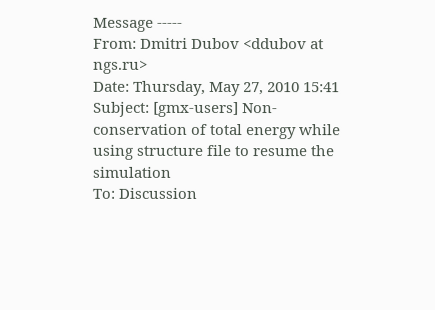Message -----
From: Dmitri Dubov <ddubov at ngs.ru>
Date: Thursday, May 27, 2010 15:41
Subject: [gmx-users] Non-conservation of total energy while using structure file to resume the simulation
To: Discussion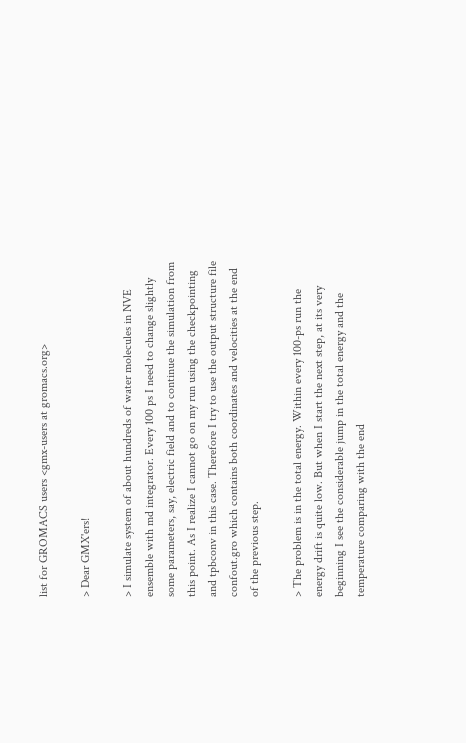list for GROMACS users <gmx-users at gromacs.org>

> Dear GMX'ers!

> I simulate system of about hundreds of water molecules in NVE ensemble with md integrator. Every 100 ps I need to change slightly some parameters, say, electric field and to continue the simulation from this point. As I realize I cannot go on my run using the checkpointing and tpbconv in this case. Therefore I try to use the output structure file confout.gro which contains both coordinates and velocities at the end of the previous step.

> The problem is in the total energy. Within every 100-ps run the energy drift is quite low. But when I start the next step, at its very beginning I see the considerable jump in the total energy and the temperature comparing with the end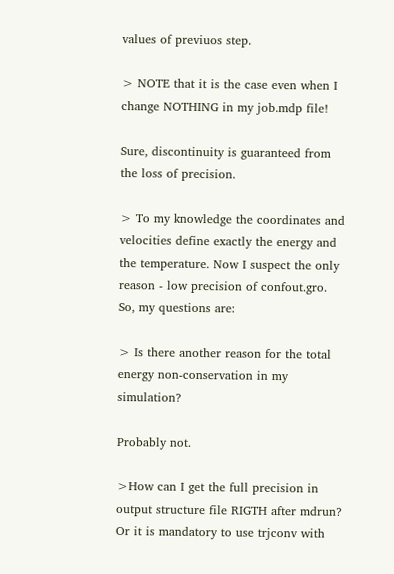values of previuos step.

> NOTE that it is the case even when I change NOTHING in my job.mdp file!

Sure, discontinuity is guaranteed from the loss of precision.

> To my knowledge the coordinates and velocities define exactly the energy and the temperature. Now I suspect the only reason - low precision of confout.gro. So, my questions are:

> Is there another reason for the total energy non-conservation in my simulation?

Probably not.

>How can I get the full precision in output structure file RIGTH after mdrun? Or it is mandatory to use trjconv with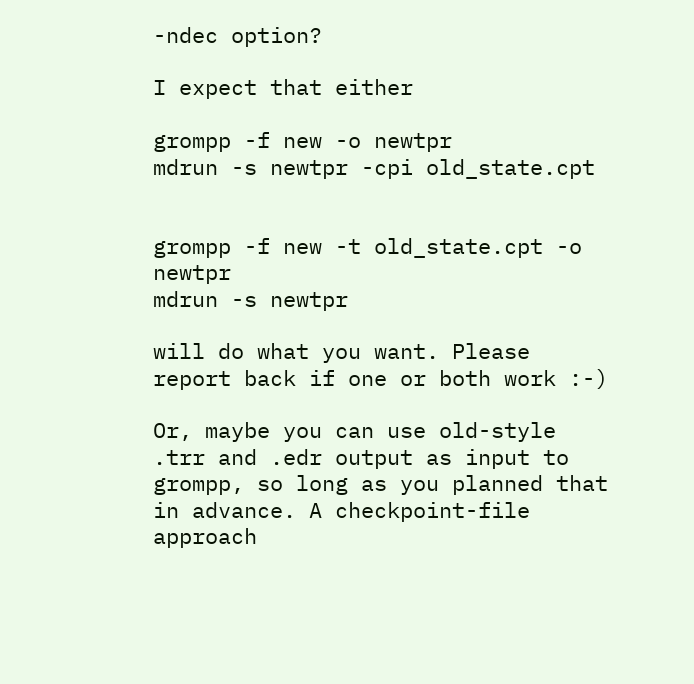-ndec option?

I expect that either

grompp -f new -o newtpr
mdrun -s newtpr -cpi old_state.cpt


grompp -f new -t old_state.cpt -o newtpr
mdrun -s newtpr

will do what you want. Please report back if one or both work :-)

Or, maybe you can use old-style .trr and .edr output as input to grompp, so long as you planned that in advance. A checkpoint-file approach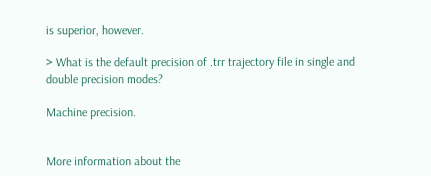is superior, however.

> What is the default precision of .trr trajectory file in single and double precision modes?

Machine precision.


More information about the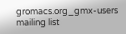gromacs.org_gmx-users mailing list